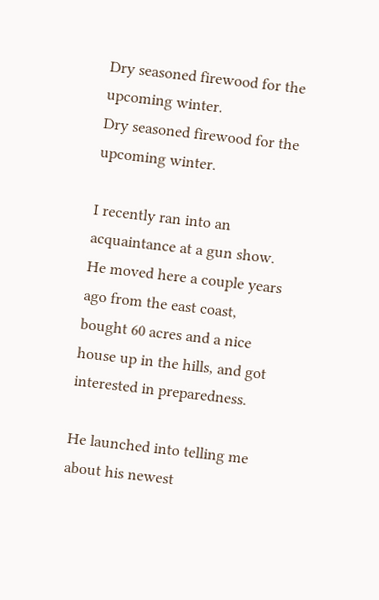Dry seasoned firewood for the upcoming winter.
Dry seasoned firewood for the upcoming winter.

I recently ran into an acquaintance at a gun show. He moved here a couple years ago from the east coast, bought 60 acres and a nice house up in the hills, and got interested in preparedness.

He launched into telling me about his newest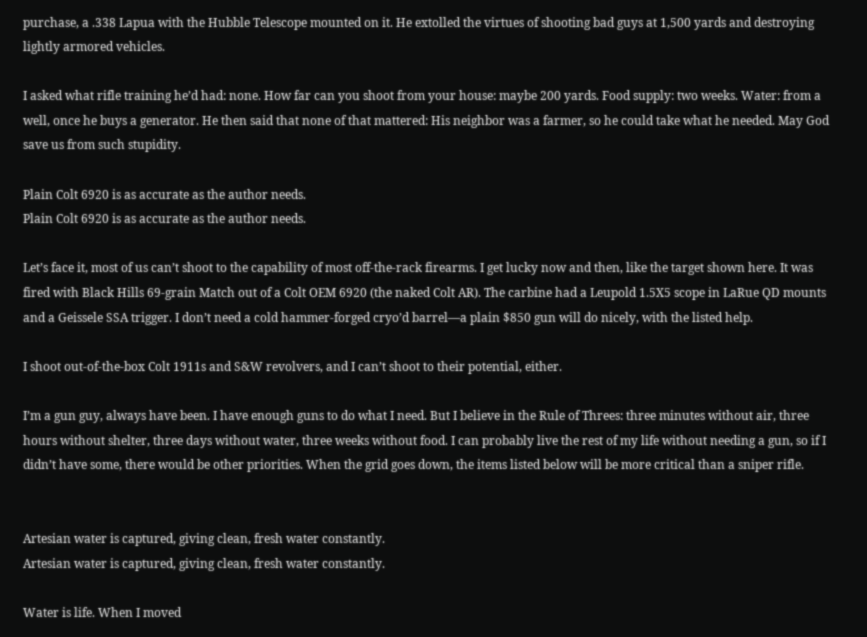purchase, a .338 Lapua with the Hubble Telescope mounted on it. He extolled the virtues of shooting bad guys at 1,500 yards and destroying lightly armored vehicles.

I asked what rifle training he’d had: none. How far can you shoot from your house: maybe 200 yards. Food supply: two weeks. Water: from a well, once he buys a generator. He then said that none of that mattered: His neighbor was a farmer, so he could take what he needed. May God save us from such stupidity.

Plain Colt 6920 is as accurate as the author needs.
Plain Colt 6920 is as accurate as the author needs.

Let’s face it, most of us can’t shoot to the capability of most off-the-rack firearms. I get lucky now and then, like the target shown here. It was fired with Black Hills 69-grain Match out of a Colt OEM 6920 (the naked Colt AR). The carbine had a Leupold 1.5X5 scope in LaRue QD mounts and a Geissele SSA trigger. I don’t need a cold hammer-forged cryo’d barrel—a plain $850 gun will do nicely, with the listed help.

I shoot out-of-the-box Colt 1911s and S&W revolvers, and I can’t shoot to their potential, either.

I’m a gun guy, always have been. I have enough guns to do what I need. But I believe in the Rule of Threes: three minutes without air, three hours without shelter, three days without water, three weeks without food. I can probably live the rest of my life without needing a gun, so if I didn’t have some, there would be other priorities. When the grid goes down, the items listed below will be more critical than a sniper rifle.


Artesian water is captured, giving clean, fresh water constantly.
Artesian water is captured, giving clean, fresh water constantly.

Water is life. When I moved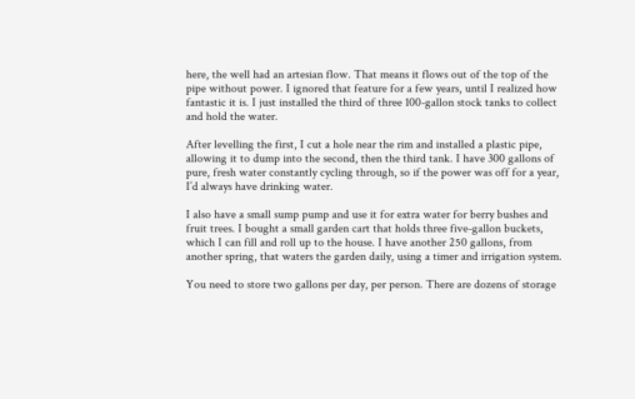here, the well had an artesian flow. That means it flows out of the top of the pipe without power. I ignored that feature for a few years, until I realized how fantastic it is. I just installed the third of three 100-gallon stock tanks to collect and hold the water.

After levelling the first, I cut a hole near the rim and installed a plastic pipe, allowing it to dump into the second, then the third tank. I have 300 gallons of pure, fresh water constantly cycling through, so if the power was off for a year, I’d always have drinking water.

I also have a small sump pump and use it for extra water for berry bushes and fruit trees. I bought a small garden cart that holds three five-gallon buckets, which I can fill and roll up to the house. I have another 250 gallons, from another spring, that waters the garden daily, using a timer and irrigation system.

You need to store two gallons per day, per person. There are dozens of storage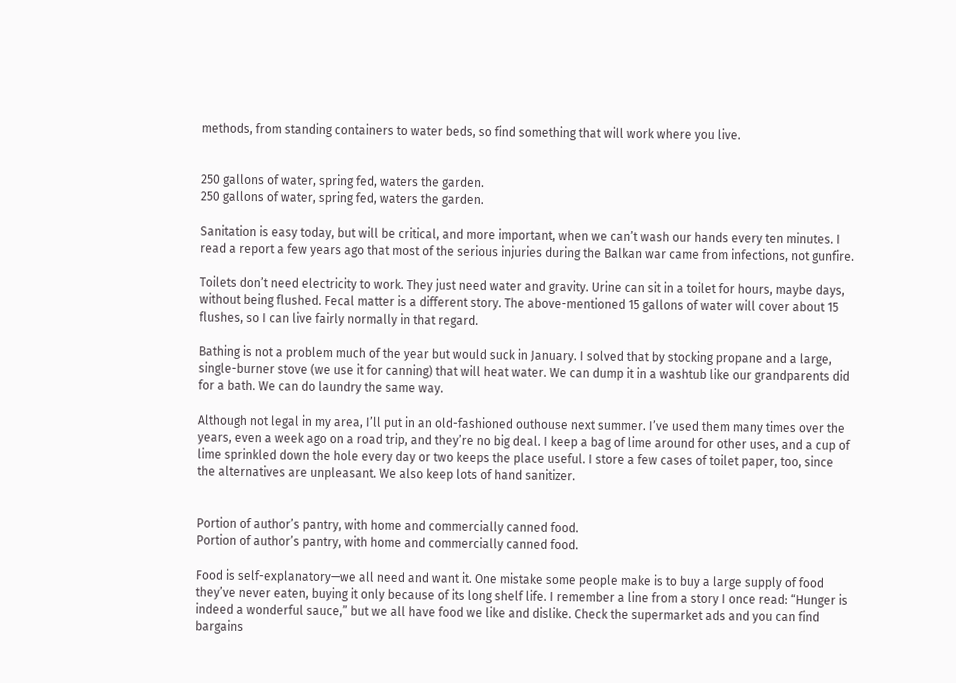methods, from standing containers to water beds, so find something that will work where you live.


250 gallons of water, spring fed, waters the garden.
250 gallons of water, spring fed, waters the garden.

Sanitation is easy today, but will be critical, and more important, when we can’t wash our hands every ten minutes. I read a report a few years ago that most of the serious injuries during the Balkan war came from infections, not gunfire.

Toilets don’t need electricity to work. They just need water and gravity. Urine can sit in a toilet for hours, maybe days, without being flushed. Fecal matter is a different story. The above-mentioned 15 gallons of water will cover about 15 flushes, so I can live fairly normally in that regard.

Bathing is not a problem much of the year but would suck in January. I solved that by stocking propane and a large, single-burner stove (we use it for canning) that will heat water. We can dump it in a washtub like our grandparents did for a bath. We can do laundry the same way.

Although not legal in my area, I’ll put in an old-fashioned outhouse next summer. I’ve used them many times over the years, even a week ago on a road trip, and they’re no big deal. I keep a bag of lime around for other uses, and a cup of lime sprinkled down the hole every day or two keeps the place useful. I store a few cases of toilet paper, too, since the alternatives are unpleasant. We also keep lots of hand sanitizer.


Portion of author’s pantry, with home and commercially canned food.
Portion of author’s pantry, with home and commercially canned food.

Food is self-explanatory—we all need and want it. One mistake some people make is to buy a large supply of food they’ve never eaten, buying it only because of its long shelf life. I remember a line from a story I once read: “Hunger is indeed a wonderful sauce,” but we all have food we like and dislike. Check the supermarket ads and you can find bargains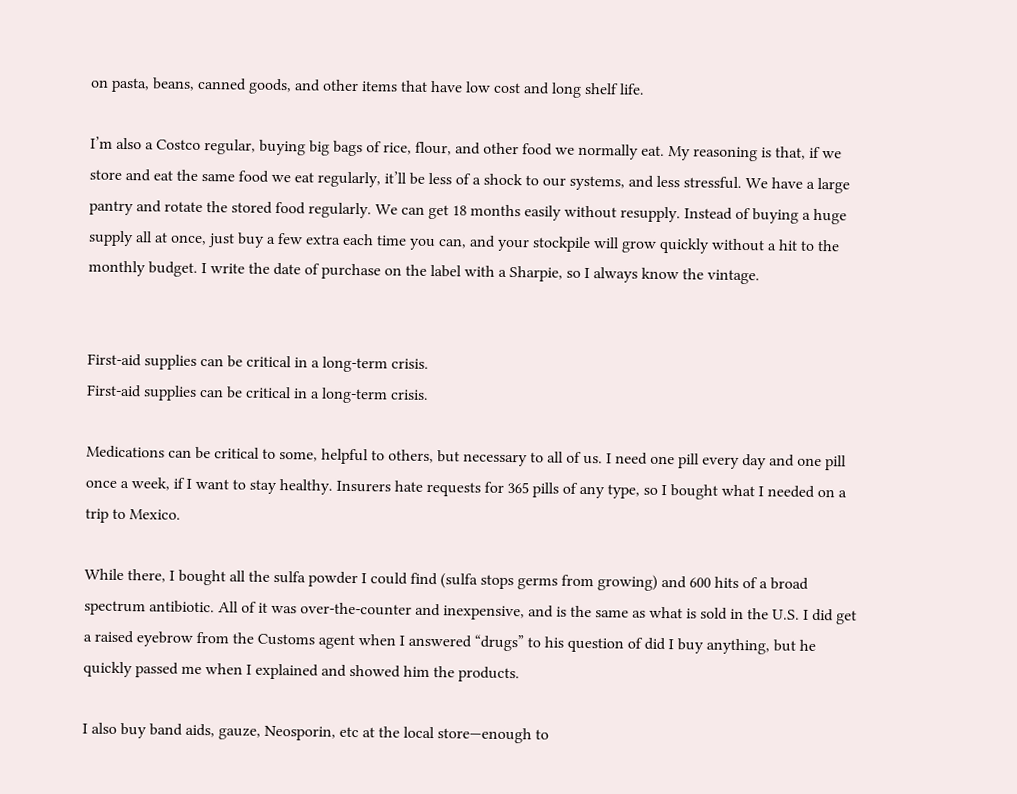on pasta, beans, canned goods, and other items that have low cost and long shelf life.

I’m also a Costco regular, buying big bags of rice, flour, and other food we normally eat. My reasoning is that, if we store and eat the same food we eat regularly, it’ll be less of a shock to our systems, and less stressful. We have a large pantry and rotate the stored food regularly. We can get 18 months easily without resupply. Instead of buying a huge supply all at once, just buy a few extra each time you can, and your stockpile will grow quickly without a hit to the monthly budget. I write the date of purchase on the label with a Sharpie, so I always know the vintage.


First-aid supplies can be critical in a long-term crisis.
First-aid supplies can be critical in a long-term crisis.

Medications can be critical to some, helpful to others, but necessary to all of us. I need one pill every day and one pill once a week, if I want to stay healthy. Insurers hate requests for 365 pills of any type, so I bought what I needed on a trip to Mexico.

While there, I bought all the sulfa powder I could find (sulfa stops germs from growing) and 600 hits of a broad spectrum antibiotic. All of it was over-the-counter and inexpensive, and is the same as what is sold in the U.S. I did get a raised eyebrow from the Customs agent when I answered “drugs” to his question of did I buy anything, but he quickly passed me when I explained and showed him the products.

I also buy band aids, gauze, Neosporin, etc at the local store—enough to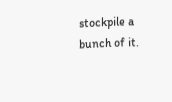stockpile a bunch of it.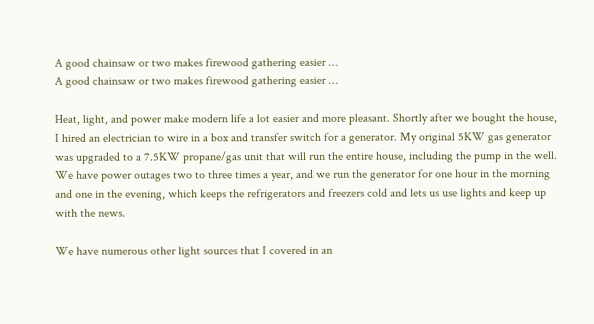A good chainsaw or two makes firewood gathering easier …
A good chainsaw or two makes firewood gathering easier …

Heat, light, and power make modern life a lot easier and more pleasant. Shortly after we bought the house, I hired an electrician to wire in a box and transfer switch for a generator. My original 5KW gas generator was upgraded to a 7.5KW propane/gas unit that will run the entire house, including the pump in the well. We have power outages two to three times a year, and we run the generator for one hour in the morning and one in the evening, which keeps the refrigerators and freezers cold and lets us use lights and keep up with the news.

We have numerous other light sources that I covered in an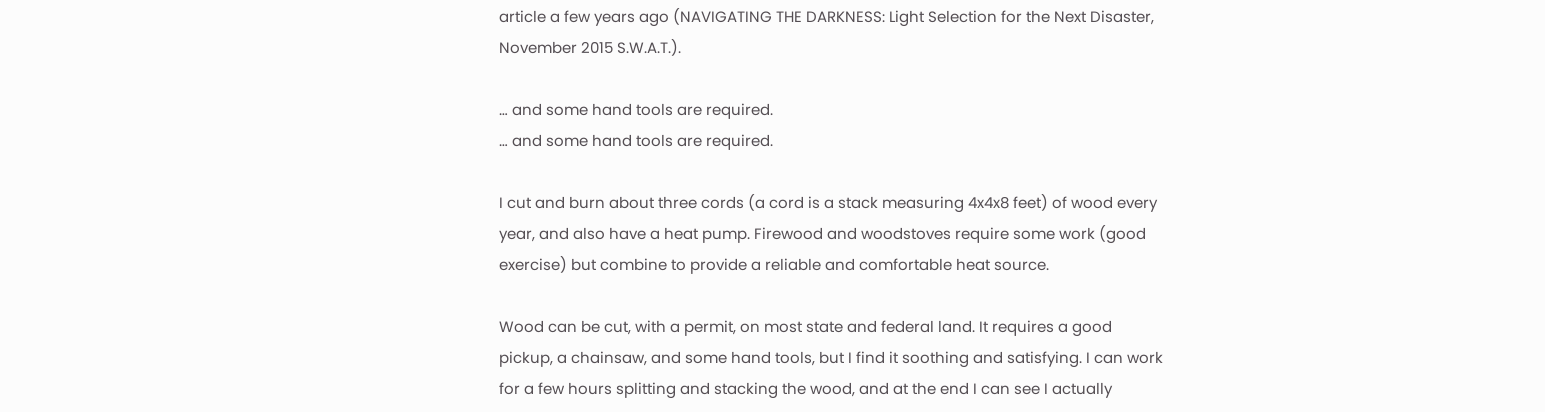article a few years ago (NAVIGATING THE DARKNESS: Light Selection for the Next Disaster, November 2015 S.W.A.T.).

… and some hand tools are required.
… and some hand tools are required.

I cut and burn about three cords (a cord is a stack measuring 4x4x8 feet) of wood every year, and also have a heat pump. Firewood and woodstoves require some work (good exercise) but combine to provide a reliable and comfortable heat source.

Wood can be cut, with a permit, on most state and federal land. It requires a good pickup, a chainsaw, and some hand tools, but I find it soothing and satisfying. I can work for a few hours splitting and stacking the wood, and at the end I can see I actually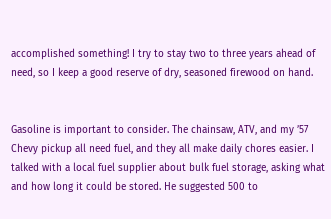accomplished something! I try to stay two to three years ahead of need, so I keep a good reserve of dry, seasoned firewood on hand.


Gasoline is important to consider. The chainsaw, ATV, and my ’57 Chevy pickup all need fuel, and they all make daily chores easier. I talked with a local fuel supplier about bulk fuel storage, asking what and how long it could be stored. He suggested 500 to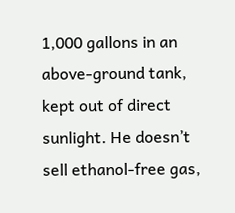1,000 gallons in an above-ground tank, kept out of direct sunlight. He doesn’t sell ethanol-free gas,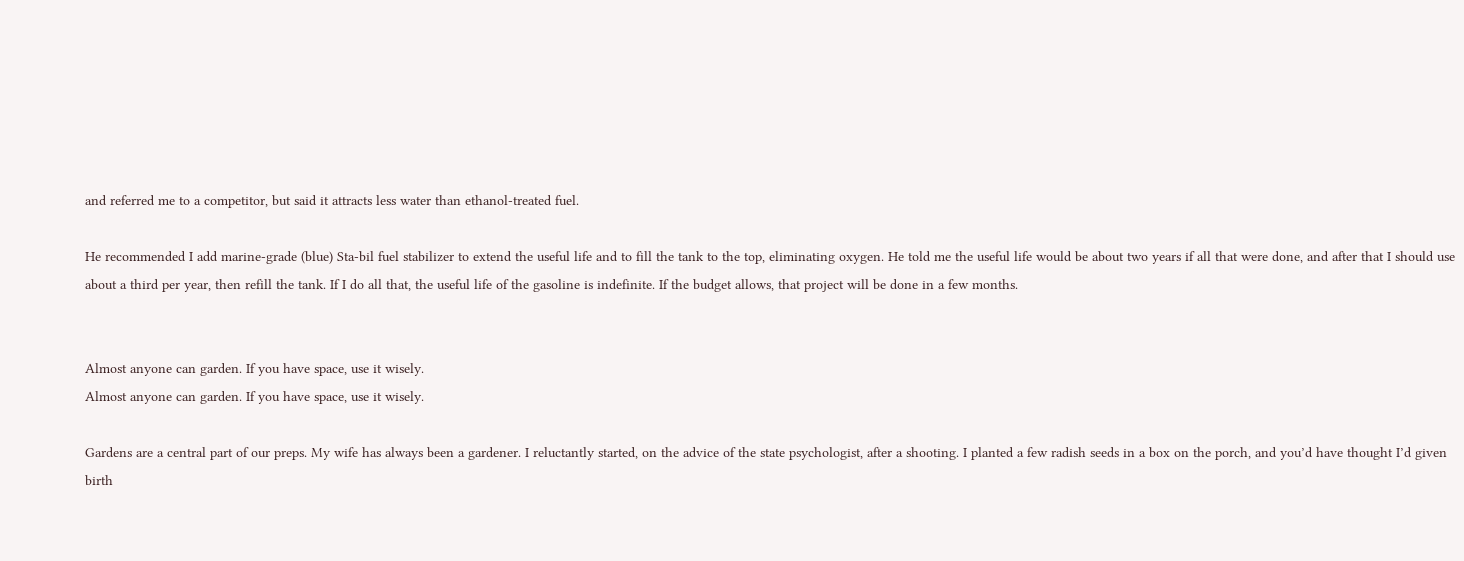and referred me to a competitor, but said it attracts less water than ethanol-treated fuel.

He recommended I add marine-grade (blue) Sta-bil fuel stabilizer to extend the useful life and to fill the tank to the top, eliminating oxygen. He told me the useful life would be about two years if all that were done, and after that I should use about a third per year, then refill the tank. If I do all that, the useful life of the gasoline is indefinite. If the budget allows, that project will be done in a few months.


Almost anyone can garden. If you have space, use it wisely.
Almost anyone can garden. If you have space, use it wisely.

Gardens are a central part of our preps. My wife has always been a gardener. I reluctantly started, on the advice of the state psychologist, after a shooting. I planted a few radish seeds in a box on the porch, and you’d have thought I’d given birth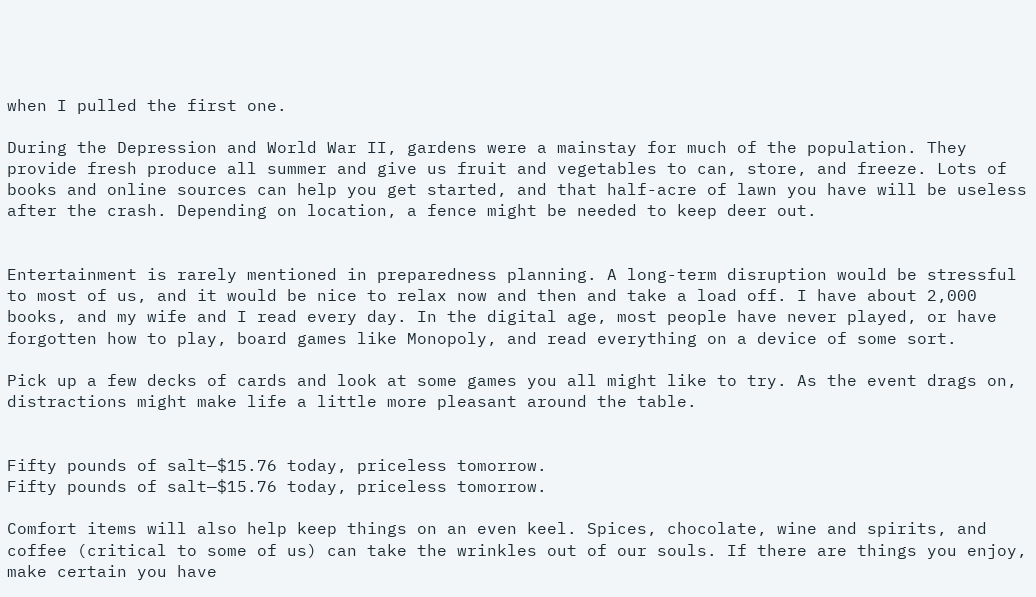when I pulled the first one.

During the Depression and World War II, gardens were a mainstay for much of the population. They provide fresh produce all summer and give us fruit and vegetables to can, store, and freeze. Lots of books and online sources can help you get started, and that half-acre of lawn you have will be useless after the crash. Depending on location, a fence might be needed to keep deer out.


Entertainment is rarely mentioned in preparedness planning. A long-term disruption would be stressful to most of us, and it would be nice to relax now and then and take a load off. I have about 2,000 books, and my wife and I read every day. In the digital age, most people have never played, or have forgotten how to play, board games like Monopoly, and read everything on a device of some sort.

Pick up a few decks of cards and look at some games you all might like to try. As the event drags on, distractions might make life a little more pleasant around the table.


Fifty pounds of salt—$15.76 today, priceless tomorrow.
Fifty pounds of salt—$15.76 today, priceless tomorrow.

Comfort items will also help keep things on an even keel. Spices, chocolate, wine and spirits, and coffee (critical to some of us) can take the wrinkles out of our souls. If there are things you enjoy, make certain you have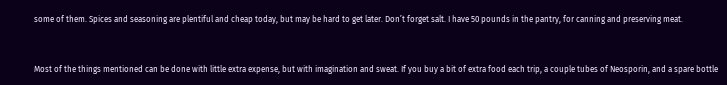some of them. Spices and seasoning are plentiful and cheap today, but may be hard to get later. Don’t forget salt. I have 50 pounds in the pantry, for canning and preserving meat.


Most of the things mentioned can be done with little extra expense, but with imagination and sweat. If you buy a bit of extra food each trip, a couple tubes of Neosporin, and a spare bottle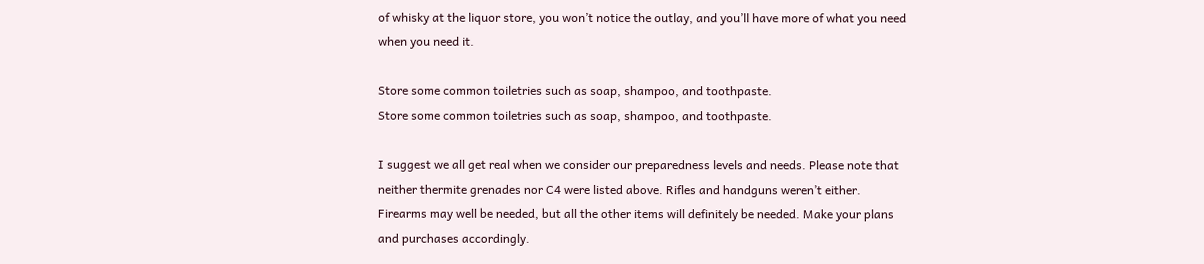of whisky at the liquor store, you won’t notice the outlay, and you’ll have more of what you need when you need it.

Store some common toiletries such as soap, shampoo, and toothpaste.
Store some common toiletries such as soap, shampoo, and toothpaste.

I suggest we all get real when we consider our preparedness levels and needs. Please note that neither thermite grenades nor C4 were listed above. Rifles and handguns weren’t either. Firearms may well be needed, but all the other items will definitely be needed. Make your plans and purchases accordingly.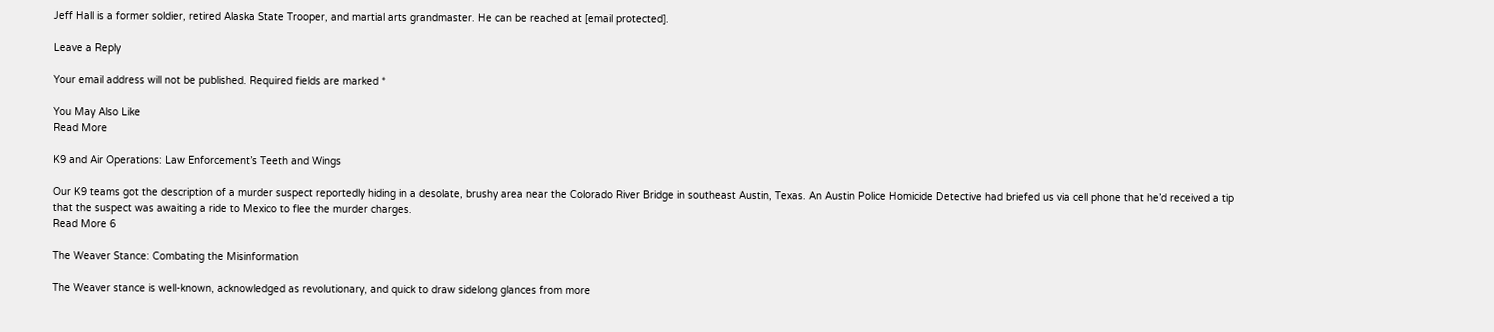Jeff Hall is a former soldier, retired Alaska State Trooper, and martial arts grandmaster. He can be reached at [email protected].

Leave a Reply

Your email address will not be published. Required fields are marked *

You May Also Like
Read More

K9 and Air Operations: Law Enforcement’s Teeth and Wings

Our K9 teams got the description of a murder suspect reportedly hiding in a desolate, brushy area near the Colorado River Bridge in southeast Austin, Texas. An Austin Police Homicide Detective had briefed us via cell phone that he’d received a tip that the suspect was awaiting a ride to Mexico to flee the murder charges.
Read More 6

The Weaver Stance: Combating the Misinformation

The Weaver stance is well-known, acknowledged as revolutionary, and quick to draw sidelong glances from more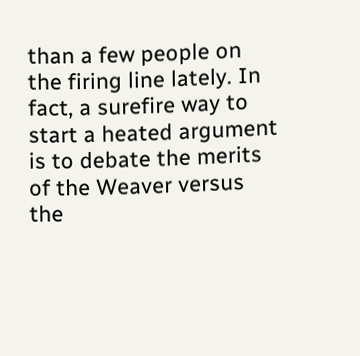than a few people on the firing line lately. In fact, a surefire way to start a heated argument is to debate the merits of the Weaver versus the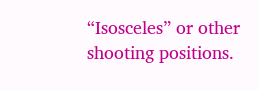“Isosceles” or other shooting positions.